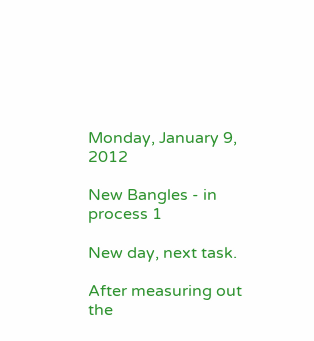Monday, January 9, 2012

New Bangles - in process 1

New day, next task.

After measuring out the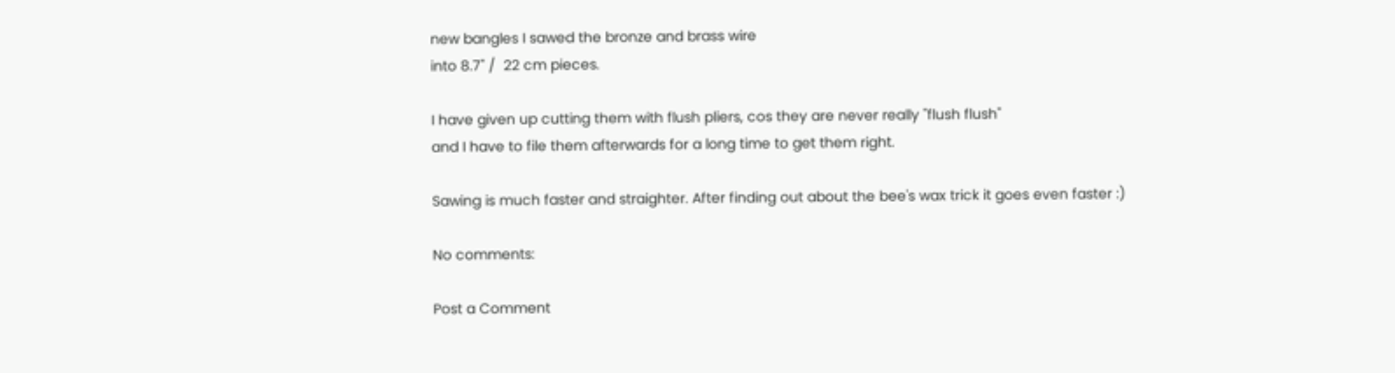new bangles I sawed the bronze and brass wire
into 8.7" /  22 cm pieces.

I have given up cutting them with flush pliers, cos they are never really "flush flush"
and I have to file them afterwards for a long time to get them right.

Sawing is much faster and straighter. After finding out about the bee's wax trick it goes even faster :)

No comments:

Post a Comment